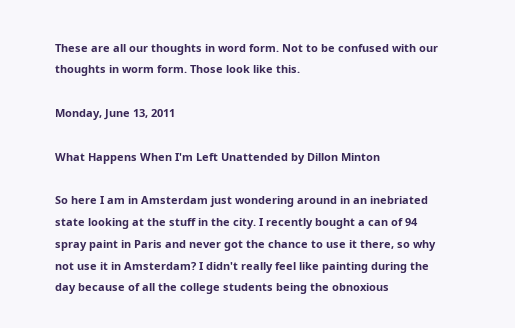These are all our thoughts in word form. Not to be confused with our thoughts in worm form. Those look like this.

Monday, June 13, 2011

What Happens When I'm Left Unattended by Dillon Minton

So here I am in Amsterdam just wondering around in an inebriated state looking at the stuff in the city. I recently bought a can of 94 spray paint in Paris and never got the chance to use it there, so why not use it in Amsterdam? I didn't really feel like painting during the day because of all the college students being the obnoxious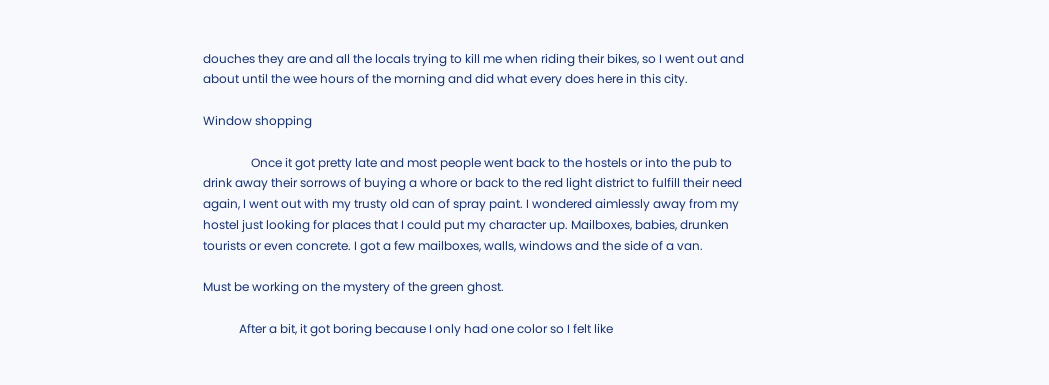douches they are and all the locals trying to kill me when riding their bikes, so I went out and about until the wee hours of the morning and did what every does here in this city.

Window shopping

                Once it got pretty late and most people went back to the hostels or into the pub to drink away their sorrows of buying a whore or back to the red light district to fulfill their need again, I went out with my trusty old can of spray paint. I wondered aimlessly away from my hostel just looking for places that I could put my character up. Mailboxes, babies, drunken tourists or even concrete. I got a few mailboxes, walls, windows and the side of a van.

Must be working on the mystery of the green ghost.

            After a bit, it got boring because I only had one color so I felt like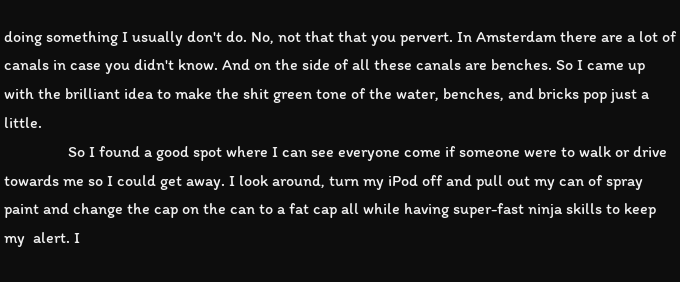doing something I usually don't do. No, not that that you pervert. In Amsterdam there are a lot of canals in case you didn't know. And on the side of all these canals are benches. So I came up with the brilliant idea to make the shit green tone of the water, benches, and bricks pop just a little.
                So I found a good spot where I can see everyone come if someone were to walk or drive towards me so I could get away. I look around, turn my iPod off and pull out my can of spray paint and change the cap on the can to a fat cap all while having super-fast ninja skills to keep my  alert. I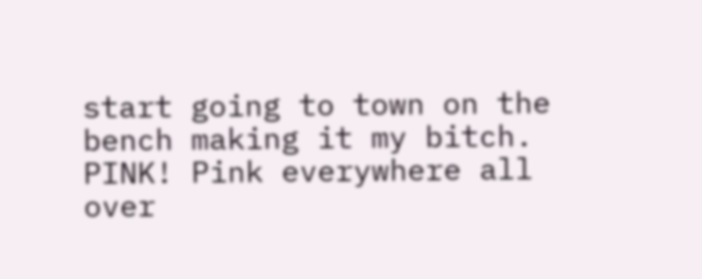start going to town on the bench making it my bitch. PINK! Pink everywhere all over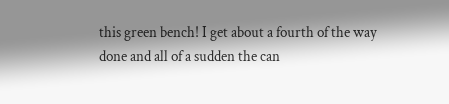this green bench! I get about a fourth of the way done and all of a sudden the can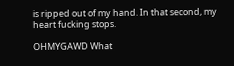is ripped out of my hand. In that second, my heart fucking stops.

OHMYGAWD What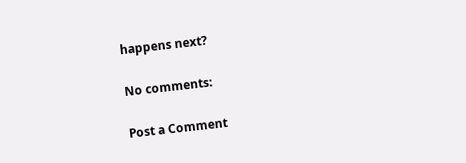happens next?

No comments:

Post a Comment